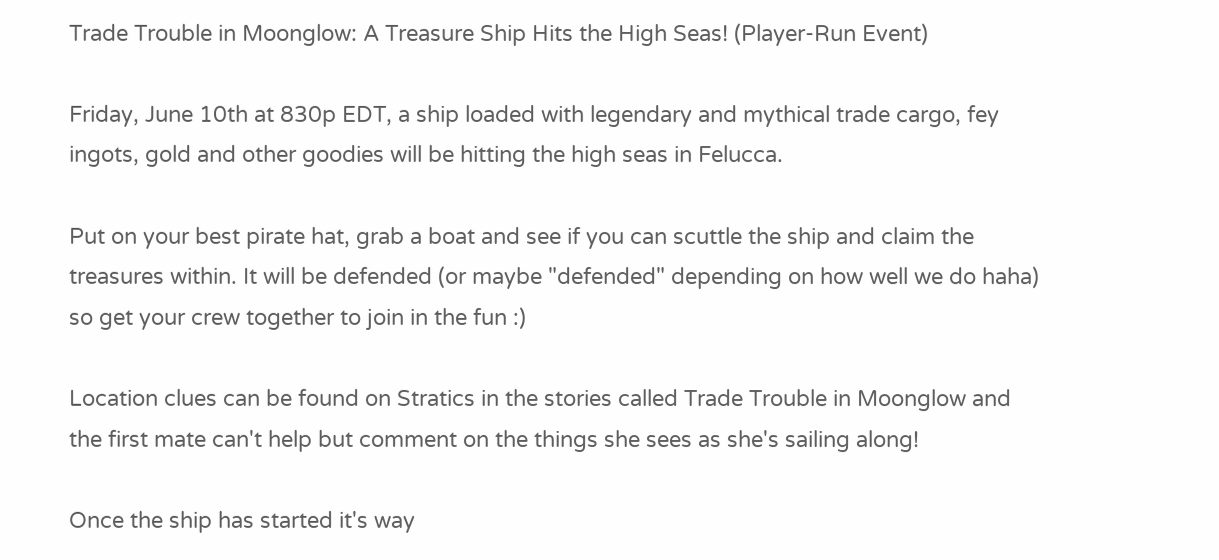Trade Trouble in Moonglow: A Treasure Ship Hits the High Seas! (Player-Run Event)

Friday, June 10th at 830p EDT, a ship loaded with legendary and mythical trade cargo, fey ingots, gold and other goodies will be hitting the high seas in Felucca.

Put on your best pirate hat, grab a boat and see if you can scuttle the ship and claim the treasures within. It will be defended (or maybe "defended" depending on how well we do haha) so get your crew together to join in the fun :)

Location clues can be found on Stratics in the stories called Trade Trouble in Moonglow and the first mate can't help but comment on the things she sees as she's sailing along!

Once the ship has started it's way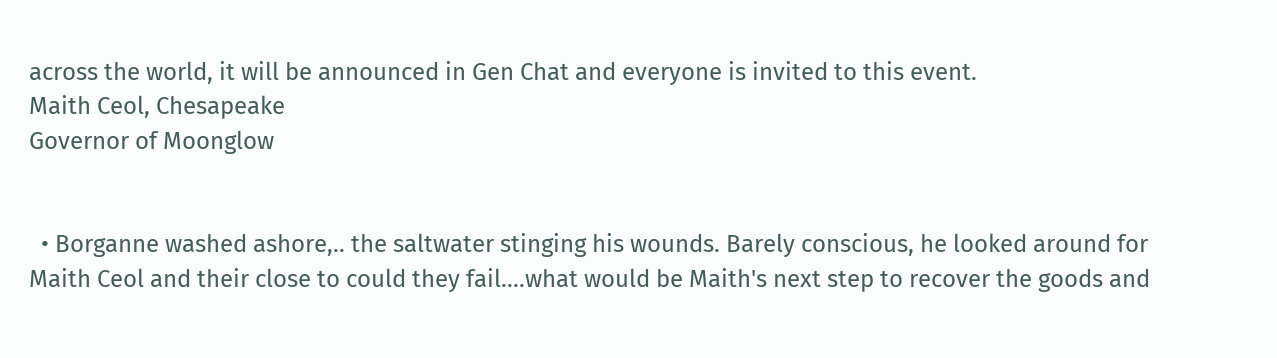across the world, it will be announced in Gen Chat and everyone is invited to this event.
Maith Ceol, Chesapeake
Governor of Moonglow


  • Borganne washed ashore,.. the saltwater stinging his wounds. Barely conscious, he looked around for Maith Ceol and their close to could they fail....what would be Maith's next step to recover the goods and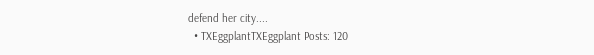defend her city....
  • TXEggplantTXEggplant Posts: 120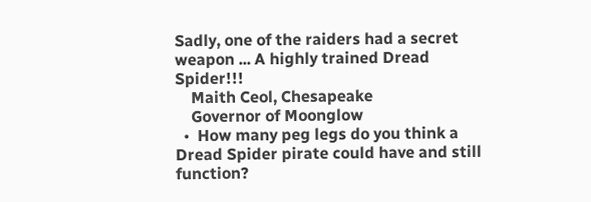Sadly, one of the raiders had a secret weapon ... A highly trained Dread Spider!!!
    Maith Ceol, Chesapeake
    Governor of Moonglow
  •  How many peg legs do you think a Dread Spider pirate could have and still function?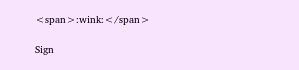<span>:wink:</span>

Sign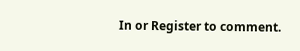In or Register to comment.